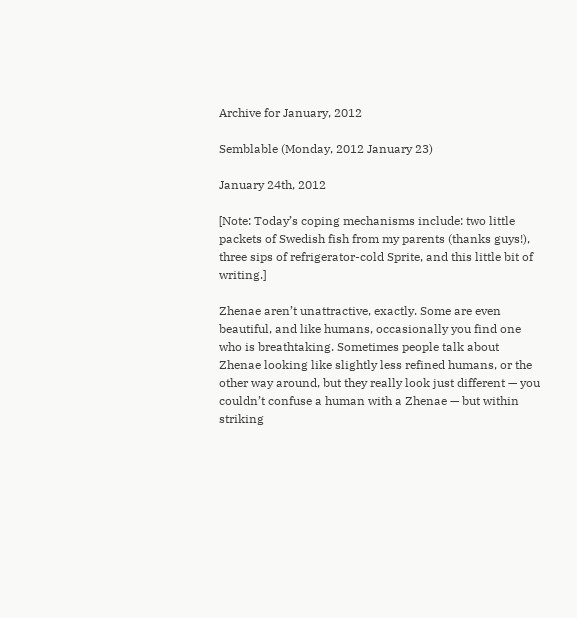Archive for January, 2012

Semblable (Monday, 2012 January 23)

January 24th, 2012

[Note: Today’s coping mechanisms include: two little packets of Swedish fish from my parents (thanks guys!), three sips of refrigerator-cold Sprite, and this little bit of writing.]

Zhenae aren’t unattractive, exactly. Some are even beautiful, and like humans, occasionally you find one who is breathtaking. Sometimes people talk about Zhenae looking like slightly less refined humans, or the other way around, but they really look just different — you couldn’t confuse a human with a Zhenae — but within striking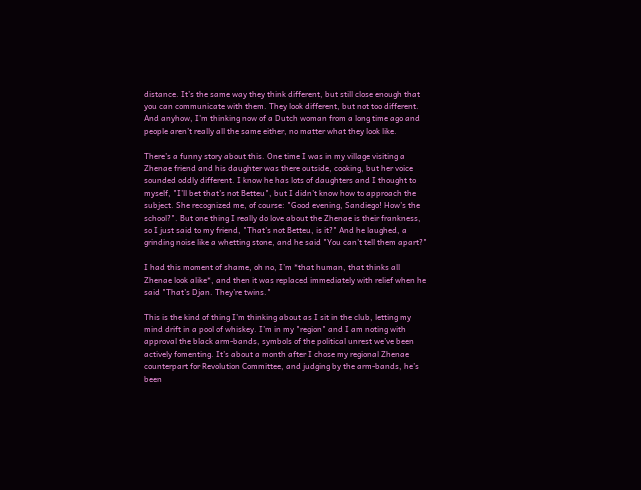distance. It’s the same way they think different, but still close enough that you can communicate with them. They look different, but not too different. And anyhow, I’m thinking now of a Dutch woman from a long time ago and people aren’t really all the same either, no matter what they look like.

There’s a funny story about this. One time I was in my village visiting a Zhenae friend and his daughter was there outside, cooking, but her voice sounded oddly different. I know he has lots of daughters and I thought to myself, "I’ll bet that’s not Betteu", but I didn’t know how to approach the subject. She recognized me, of course: "Good evening, Sandiego! How’s the school?". But one thing I really do love about the Zhenae is their frankness, so I just said to my friend, "That’s not Betteu, is it?" And he laughed, a grinding noise like a whetting stone, and he said "You can’t tell them apart?"

I had this moment of shame, oh no, I’m *that human, that thinks all Zhenae look alike*, and then it was replaced immediately with relief when he said "That’s Djan. They’re twins."

This is the kind of thing I’m thinking about as I sit in the club, letting my mind drift in a pool of whiskey. I’m in my "region" and I am noting with approval the black arm-bands, symbols of the political unrest we’ve been actively fomenting. It’s about a month after I chose my regional Zhenae counterpart for Revolution Committee, and judging by the arm-bands, he’s been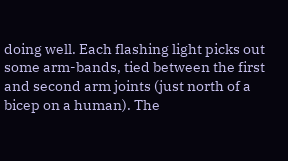doing well. Each flashing light picks out some arm-bands, tied between the first and second arm joints (just north of a bicep on a human). The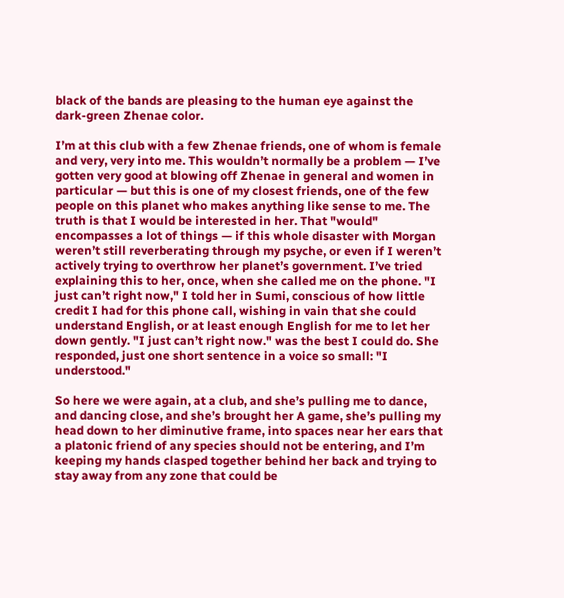black of the bands are pleasing to the human eye against the dark-green Zhenae color.

I’m at this club with a few Zhenae friends, one of whom is female and very, very into me. This wouldn’t normally be a problem — I’ve gotten very good at blowing off Zhenae in general and women in particular — but this is one of my closest friends, one of the few people on this planet who makes anything like sense to me. The truth is that I would be interested in her. That "would" encompasses a lot of things — if this whole disaster with Morgan weren’t still reverberating through my psyche, or even if I weren’t actively trying to overthrow her planet’s government. I’ve tried explaining this to her, once, when she called me on the phone. "I just can’t right now," I told her in Sumi, conscious of how little credit I had for this phone call, wishing in vain that she could understand English, or at least enough English for me to let her down gently. "I just can’t right now." was the best I could do. She responded, just one short sentence in a voice so small: "I understood."

So here we were again, at a club, and she’s pulling me to dance, and dancing close, and she’s brought her A game, she’s pulling my head down to her diminutive frame, into spaces near her ears that a platonic friend of any species should not be entering, and I’m keeping my hands clasped together behind her back and trying to stay away from any zone that could be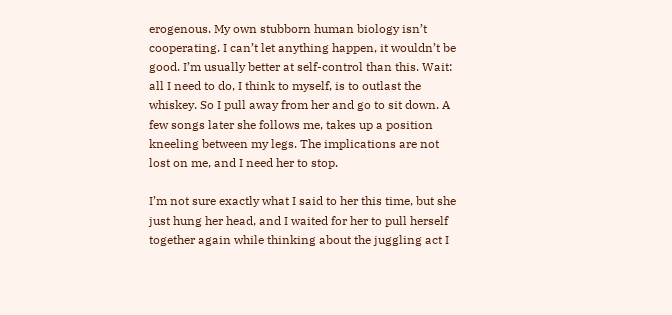erogenous. My own stubborn human biology isn’t cooperating. I can’t let anything happen, it wouldn’t be good. I’m usually better at self-control than this. Wait: all I need to do, I think to myself, is to outlast the whiskey. So I pull away from her and go to sit down. A few songs later she follows me, takes up a position kneeling between my legs. The implications are not lost on me, and I need her to stop.

I’m not sure exactly what I said to her this time, but she just hung her head, and I waited for her to pull herself together again while thinking about the juggling act I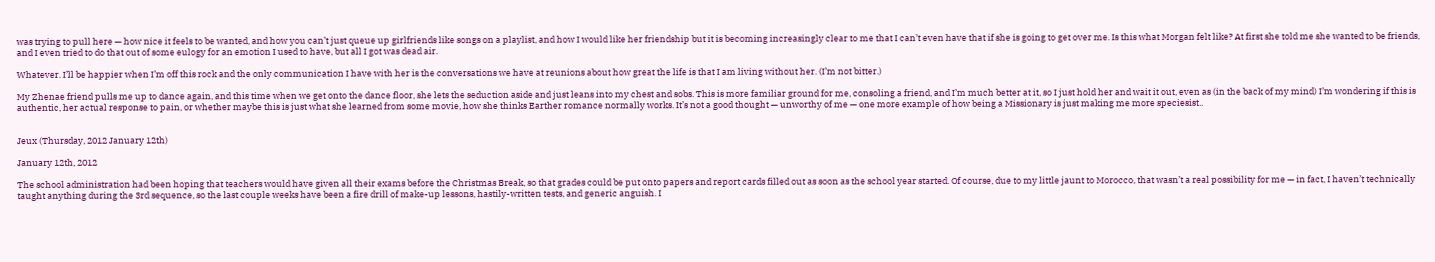was trying to pull here — how nice it feels to be wanted, and how you can’t just queue up girlfriends like songs on a playlist, and how I would like her friendship but it is becoming increasingly clear to me that I can’t even have that if she is going to get over me. Is this what Morgan felt like? At first she told me she wanted to be friends, and I even tried to do that out of some eulogy for an emotion I used to have, but all I got was dead air.

Whatever. I’ll be happier when I’m off this rock and the only communication I have with her is the conversations we have at reunions about how great the life is that I am living without her. (I’m not bitter.)

My Zhenae friend pulls me up to dance again, and this time when we get onto the dance floor, she lets the seduction aside and just leans into my chest and sobs. This is more familiar ground for me, consoling a friend, and I’m much better at it, so I just hold her and wait it out, even as (in the back of my mind) I’m wondering if this is authentic, her actual response to pain, or whether maybe this is just what she learned from some movie, how she thinks Earther romance normally works. It’s not a good thought — unworthy of me — one more example of how being a Missionary is just making me more speciesist..


Jeux (Thursday, 2012 January 12th)

January 12th, 2012

The school administration had been hoping that teachers would have given all their exams before the Christmas Break, so that grades could be put onto papers and report cards filled out as soon as the school year started. Of course, due to my little jaunt to Morocco, that wasn’t a real possibility for me — in fact, I haven’t technically taught anything during the 3rd sequence, so the last couple weeks have been a fire drill of make-up lessons, hastily-written tests, and generic anguish. I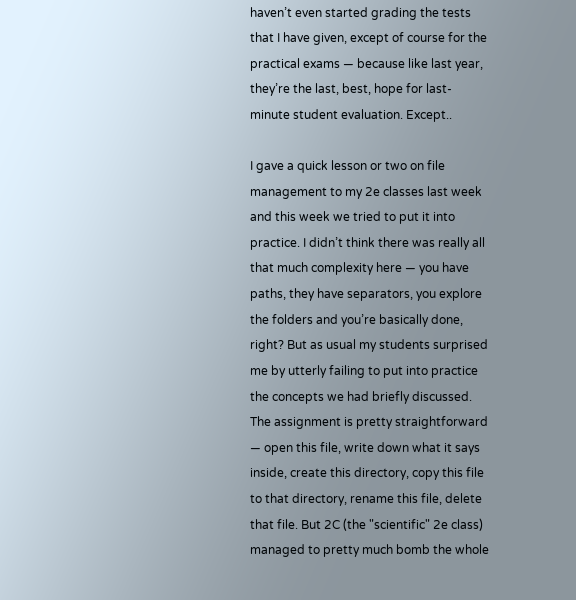haven’t even started grading the tests that I have given, except of course for the practical exams — because like last year, they’re the last, best, hope for last-minute student evaluation. Except..

I gave a quick lesson or two on file management to my 2e classes last week and this week we tried to put it into practice. I didn’t think there was really all that much complexity here — you have paths, they have separators, you explore the folders and you’re basically done, right? But as usual my students surprised me by utterly failing to put into practice the concepts we had briefly discussed. The assignment is pretty straightforward — open this file, write down what it says inside, create this directory, copy this file to that directory, rename this file, delete that file. But 2C (the "scientific" 2e class) managed to pretty much bomb the whole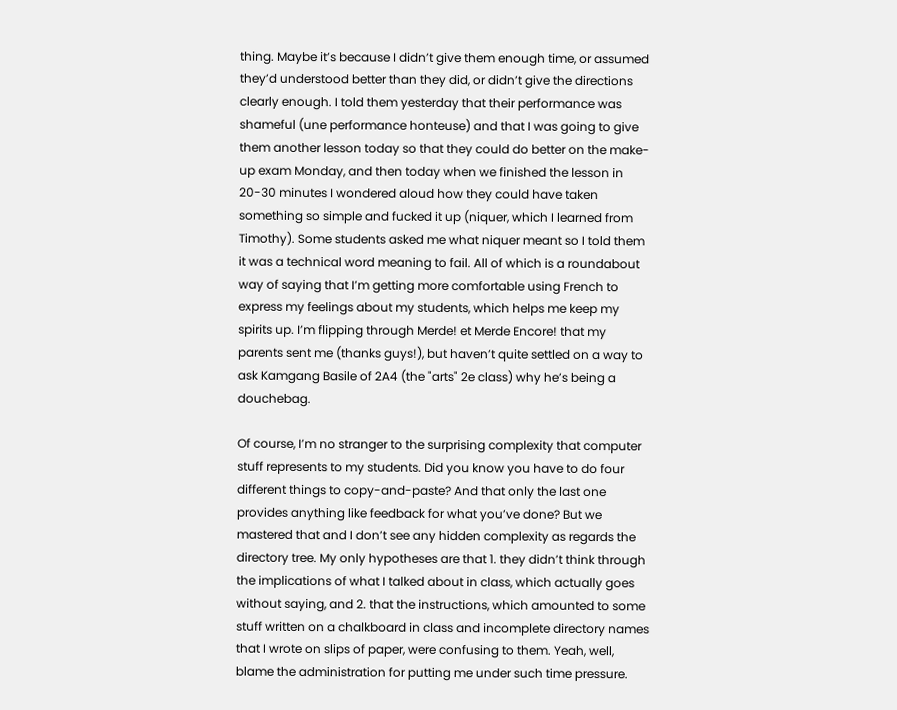thing. Maybe it’s because I didn’t give them enough time, or assumed they’d understood better than they did, or didn’t give the directions clearly enough. I told them yesterday that their performance was shameful (une performance honteuse) and that I was going to give them another lesson today so that they could do better on the make-up exam Monday, and then today when we finished the lesson in 20-30 minutes I wondered aloud how they could have taken something so simple and fucked it up (niquer, which I learned from Timothy). Some students asked me what niquer meant so I told them it was a technical word meaning to fail. All of which is a roundabout way of saying that I’m getting more comfortable using French to express my feelings about my students, which helps me keep my spirits up. I’m flipping through Merde! et Merde Encore! that my parents sent me (thanks guys!), but haven’t quite settled on a way to ask Kamgang Basile of 2A4 (the "arts" 2e class) why he’s being a douchebag.

Of course, I’m no stranger to the surprising complexity that computer stuff represents to my students. Did you know you have to do four different things to copy-and-paste? And that only the last one provides anything like feedback for what you’ve done? But we mastered that and I don’t see any hidden complexity as regards the directory tree. My only hypotheses are that 1. they didn’t think through the implications of what I talked about in class, which actually goes without saying, and 2. that the instructions, which amounted to some stuff written on a chalkboard in class and incomplete directory names that I wrote on slips of paper, were confusing to them. Yeah, well, blame the administration for putting me under such time pressure.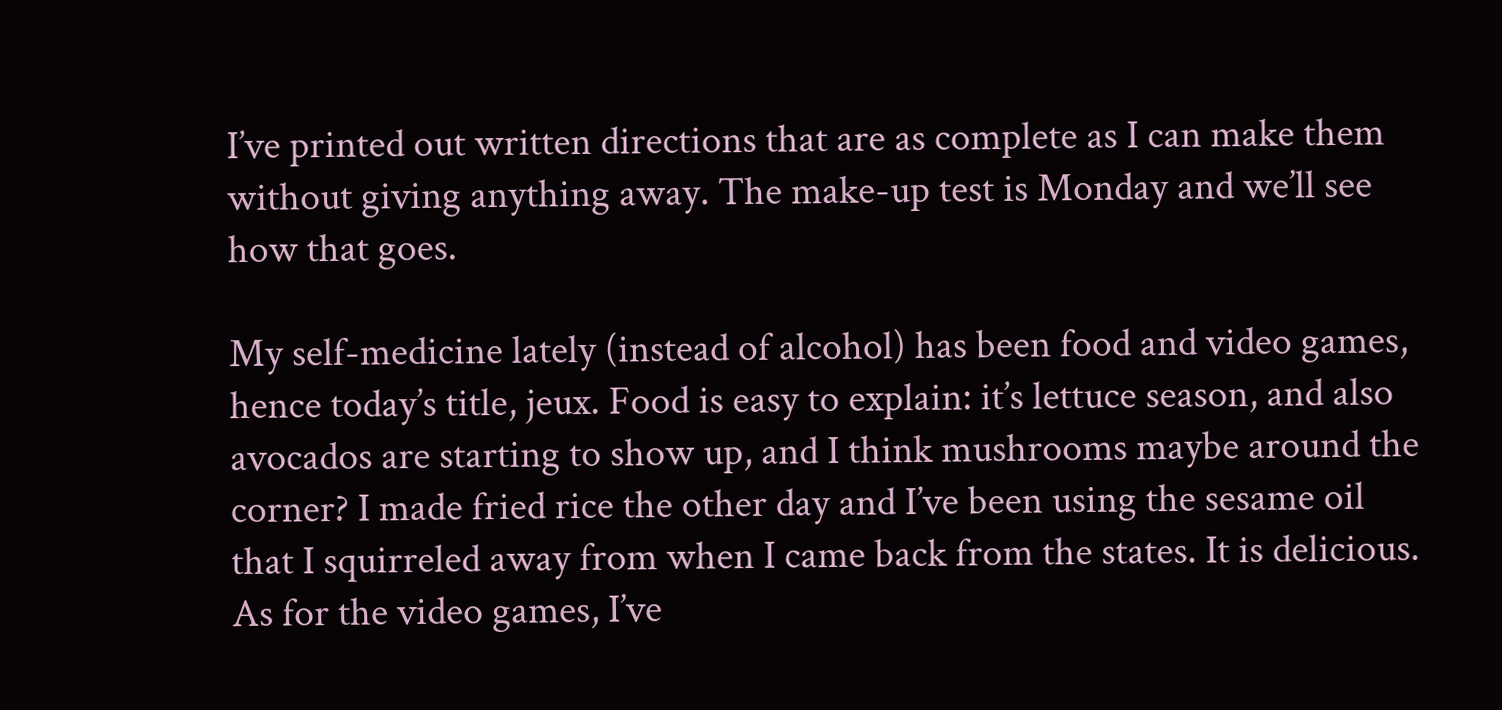I’ve printed out written directions that are as complete as I can make them without giving anything away. The make-up test is Monday and we’ll see how that goes.

My self-medicine lately (instead of alcohol) has been food and video games, hence today’s title, jeux. Food is easy to explain: it’s lettuce season, and also avocados are starting to show up, and I think mushrooms maybe around the corner? I made fried rice the other day and I’ve been using the sesame oil that I squirreled away from when I came back from the states. It is delicious. As for the video games, I’ve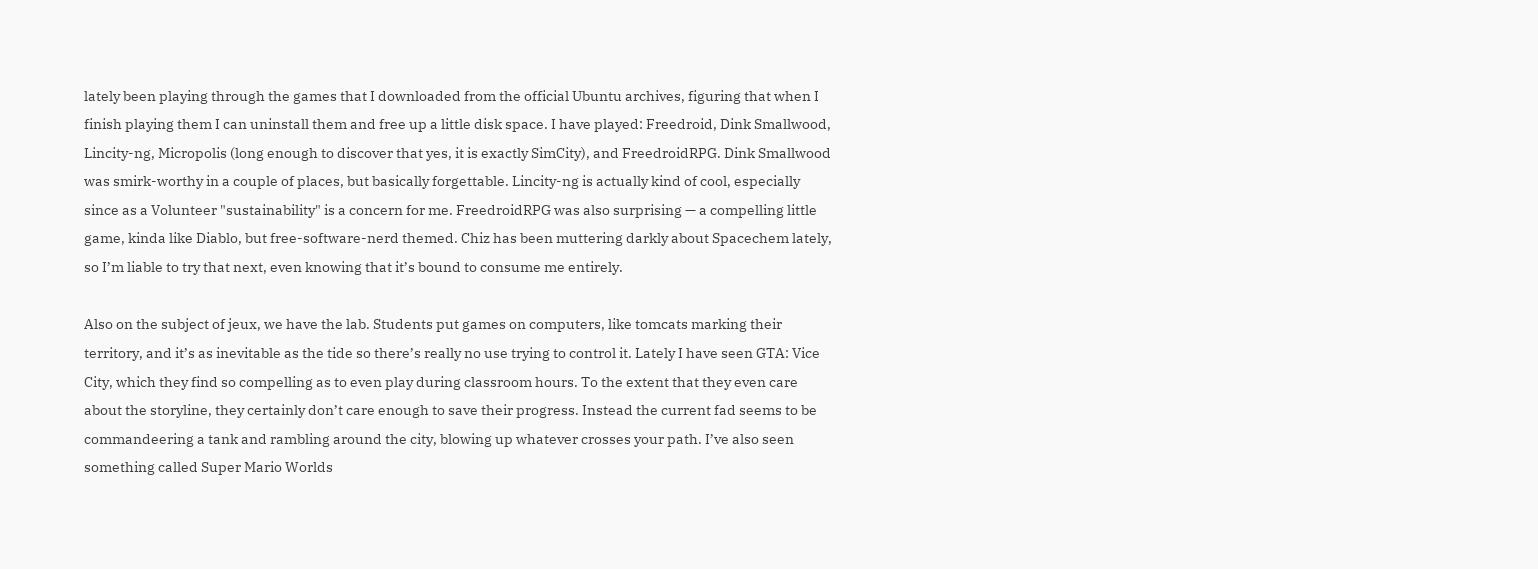lately been playing through the games that I downloaded from the official Ubuntu archives, figuring that when I finish playing them I can uninstall them and free up a little disk space. I have played: Freedroid, Dink Smallwood, Lincity-ng, Micropolis (long enough to discover that yes, it is exactly SimCity), and FreedroidRPG. Dink Smallwood was smirk-worthy in a couple of places, but basically forgettable. Lincity-ng is actually kind of cool, especially since as a Volunteer "sustainability" is a concern for me. FreedroidRPG was also surprising — a compelling little game, kinda like Diablo, but free-software-nerd themed. Chiz has been muttering darkly about Spacechem lately, so I’m liable to try that next, even knowing that it’s bound to consume me entirely.

Also on the subject of jeux, we have the lab. Students put games on computers, like tomcats marking their territory, and it’s as inevitable as the tide so there’s really no use trying to control it. Lately I have seen GTA: Vice City, which they find so compelling as to even play during classroom hours. To the extent that they even care about the storyline, they certainly don’t care enough to save their progress. Instead the current fad seems to be commandeering a tank and rambling around the city, blowing up whatever crosses your path. I’ve also seen something called Super Mario Worlds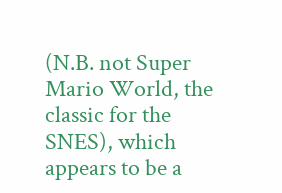(N.B. not Super Mario World, the classic for the SNES), which appears to be a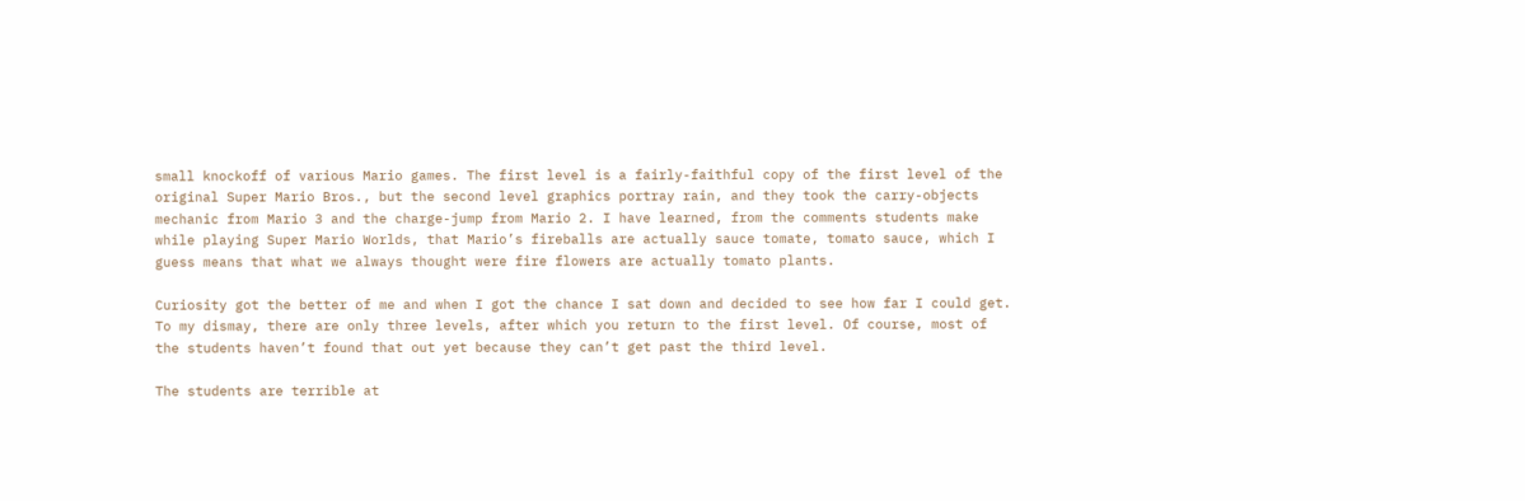small knockoff of various Mario games. The first level is a fairly-faithful copy of the first level of the original Super Mario Bros., but the second level graphics portray rain, and they took the carry-objects mechanic from Mario 3 and the charge-jump from Mario 2. I have learned, from the comments students make while playing Super Mario Worlds, that Mario’s fireballs are actually sauce tomate, tomato sauce, which I guess means that what we always thought were fire flowers are actually tomato plants.

Curiosity got the better of me and when I got the chance I sat down and decided to see how far I could get. To my dismay, there are only three levels, after which you return to the first level. Of course, most of the students haven’t found that out yet because they can’t get past the third level.

The students are terrible at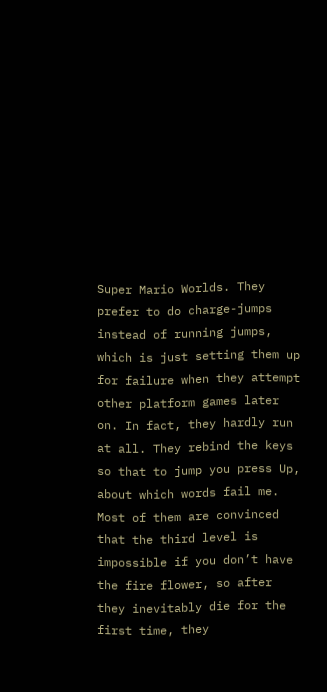Super Mario Worlds. They prefer to do charge-jumps instead of running jumps, which is just setting them up for failure when they attempt other platform games later on. In fact, they hardly run at all. They rebind the keys so that to jump you press Up, about which words fail me. Most of them are convinced that the third level is impossible if you don’t have the fire flower, so after they inevitably die for the first time, they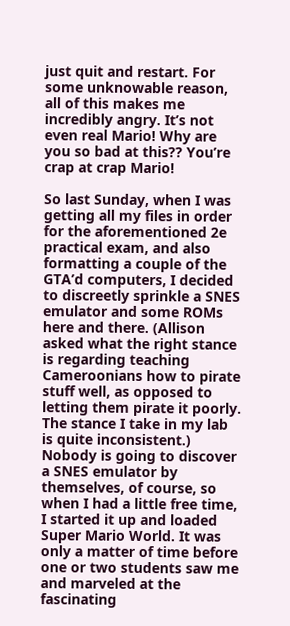just quit and restart. For some unknowable reason, all of this makes me incredibly angry. It’s not even real Mario! Why are you so bad at this?? You’re crap at crap Mario!

So last Sunday, when I was getting all my files in order for the aforementioned 2e practical exam, and also formatting a couple of the GTA’d computers, I decided to discreetly sprinkle a SNES emulator and some ROMs here and there. (Allison asked what the right stance is regarding teaching Cameroonians how to pirate stuff well, as opposed to letting them pirate it poorly. The stance I take in my lab is quite inconsistent.) Nobody is going to discover a SNES emulator by themselves, of course, so when I had a little free time, I started it up and loaded Super Mario World. It was only a matter of time before one or two students saw me and marveled at the fascinating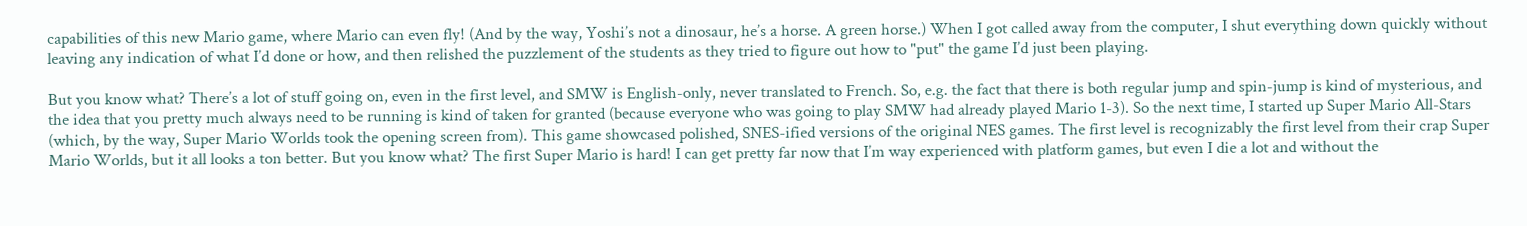capabilities of this new Mario game, where Mario can even fly! (And by the way, Yoshi’s not a dinosaur, he’s a horse. A green horse.) When I got called away from the computer, I shut everything down quickly without leaving any indication of what I’d done or how, and then relished the puzzlement of the students as they tried to figure out how to "put" the game I’d just been playing.

But you know what? There’s a lot of stuff going on, even in the first level, and SMW is English-only, never translated to French. So, e.g. the fact that there is both regular jump and spin-jump is kind of mysterious, and the idea that you pretty much always need to be running is kind of taken for granted (because everyone who was going to play SMW had already played Mario 1-3). So the next time, I started up Super Mario All-Stars (which, by the way, Super Mario Worlds took the opening screen from). This game showcased polished, SNES-ified versions of the original NES games. The first level is recognizably the first level from their crap Super Mario Worlds, but it all looks a ton better. But you know what? The first Super Mario is hard! I can get pretty far now that I’m way experienced with platform games, but even I die a lot and without the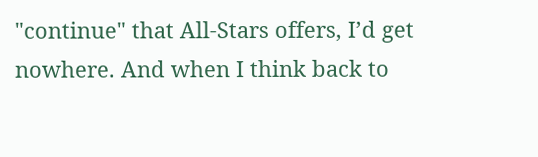"continue" that All-Stars offers, I’d get nowhere. And when I think back to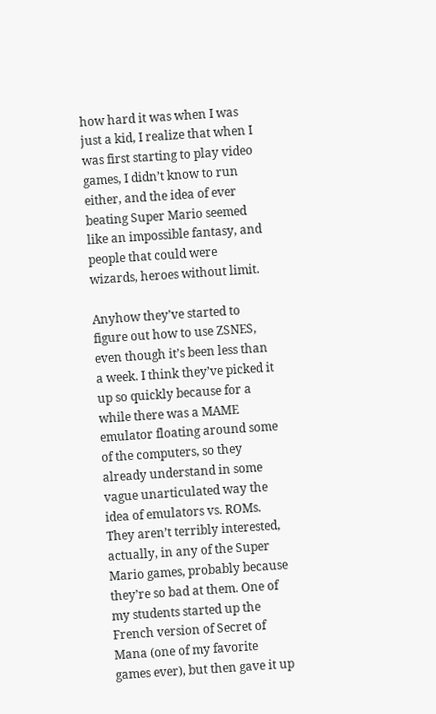how hard it was when I was just a kid, I realize that when I was first starting to play video games, I didn’t know to run either, and the idea of ever beating Super Mario seemed like an impossible fantasy, and people that could were wizards, heroes without limit.

Anyhow they’ve started to figure out how to use ZSNES, even though it’s been less than a week. I think they’ve picked it up so quickly because for a while there was a MAME emulator floating around some of the computers, so they already understand in some vague unarticulated way the idea of emulators vs. ROMs. They aren’t terribly interested, actually, in any of the Super Mario games, probably because they’re so bad at them. One of my students started up the French version of Secret of Mana (one of my favorite games ever), but then gave it up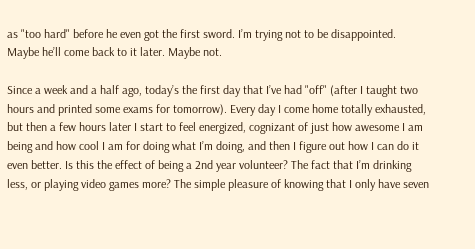as "too hard" before he even got the first sword. I’m trying not to be disappointed. Maybe he’ll come back to it later. Maybe not.

Since a week and a half ago, today’s the first day that I’ve had "off" (after I taught two hours and printed some exams for tomorrow). Every day I come home totally exhausted, but then a few hours later I start to feel energized, cognizant of just how awesome I am being and how cool I am for doing what I’m doing, and then I figure out how I can do it even better. Is this the effect of being a 2nd year volunteer? The fact that I’m drinking less, or playing video games more? The simple pleasure of knowing that I only have seven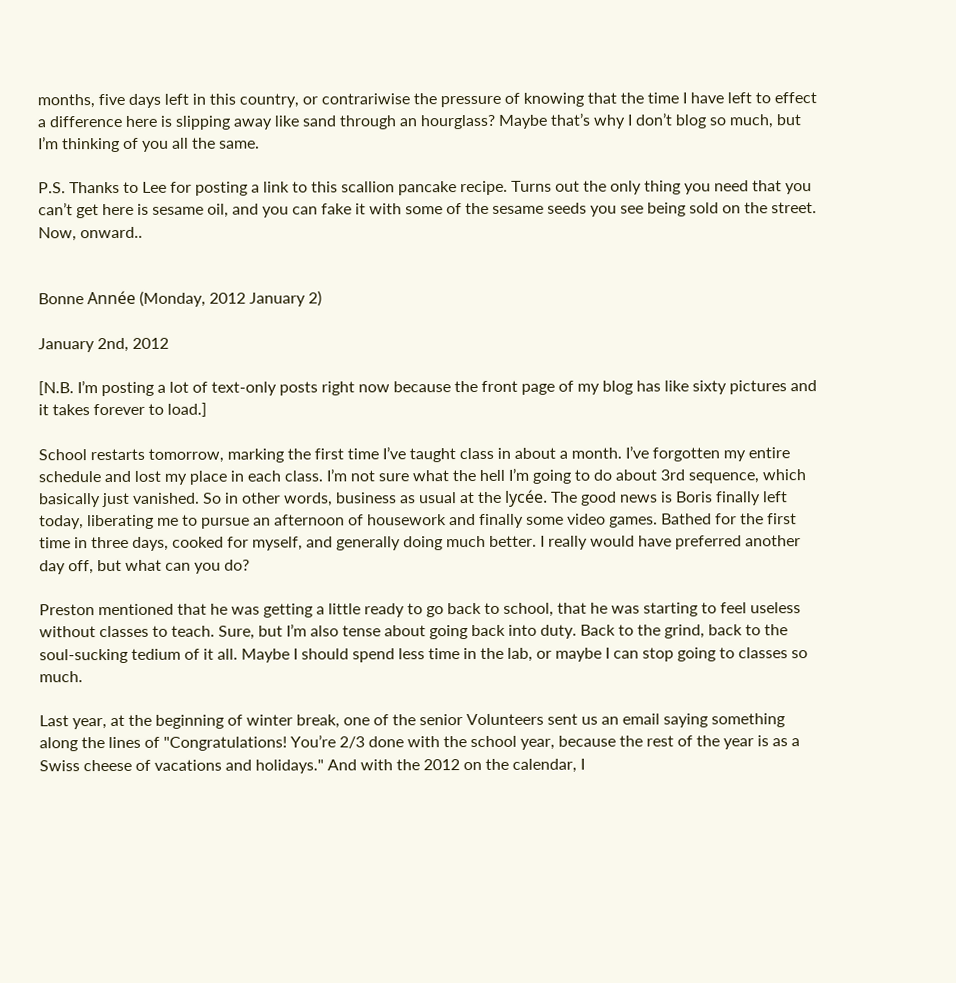months, five days left in this country, or contrariwise the pressure of knowing that the time I have left to effect a difference here is slipping away like sand through an hourglass? Maybe that’s why I don’t blog so much, but I’m thinking of you all the same.

P.S. Thanks to Lee for posting a link to this scallion pancake recipe. Turns out the only thing you need that you can’t get here is sesame oil, and you can fake it with some of the sesame seeds you see being sold on the street. Now, onward..


Bonne Année (Monday, 2012 January 2)

January 2nd, 2012

[N.B. I’m posting a lot of text-only posts right now because the front page of my blog has like sixty pictures and it takes forever to load.]

School restarts tomorrow, marking the first time I’ve taught class in about a month. I’ve forgotten my entire schedule and lost my place in each class. I’m not sure what the hell I’m going to do about 3rd sequence, which basically just vanished. So in other words, business as usual at the lycée. The good news is Boris finally left today, liberating me to pursue an afternoon of housework and finally some video games. Bathed for the first time in three days, cooked for myself, and generally doing much better. I really would have preferred another day off, but what can you do?

Preston mentioned that he was getting a little ready to go back to school, that he was starting to feel useless without classes to teach. Sure, but I’m also tense about going back into duty. Back to the grind, back to the soul-sucking tedium of it all. Maybe I should spend less time in the lab, or maybe I can stop going to classes so much.

Last year, at the beginning of winter break, one of the senior Volunteers sent us an email saying something along the lines of "Congratulations! You’re 2/3 done with the school year, because the rest of the year is as a Swiss cheese of vacations and holidays." And with the 2012 on the calendar, I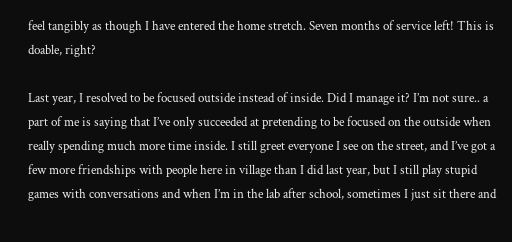feel tangibly as though I have entered the home stretch. Seven months of service left! This is doable, right?

Last year, I resolved to be focused outside instead of inside. Did I manage it? I’m not sure.. a part of me is saying that I’ve only succeeded at pretending to be focused on the outside when really spending much more time inside. I still greet everyone I see on the street, and I’ve got a few more friendships with people here in village than I did last year, but I still play stupid games with conversations and when I’m in the lab after school, sometimes I just sit there and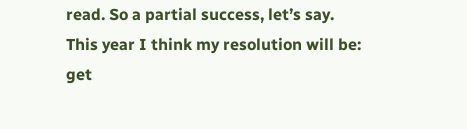read. So a partial success, let’s say. This year I think my resolution will be: get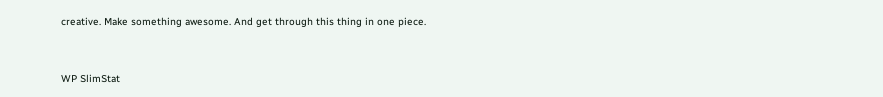creative. Make something awesome. And get through this thing in one piece.


WP SlimStat